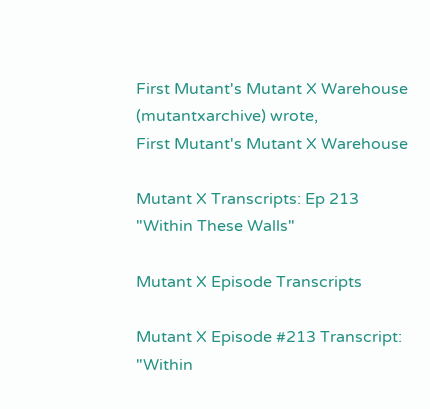First Mutant's Mutant X Warehouse (mutantxarchive) wrote,
First Mutant's Mutant X Warehouse

Mutant X Transcripts: Ep 213 "Within These Walls"

Mutant X Episode Transcripts

Mutant X Episode #213 Transcript: "Within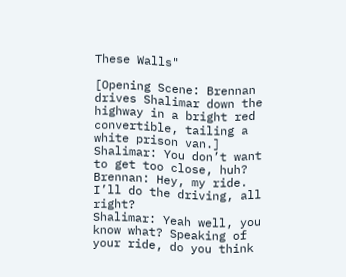These Walls"

[Opening Scene: Brennan drives Shalimar down the highway in a bright red convertible, tailing a white prison van.]
Shalimar: You don’t want to get too close, huh?
Brennan: Hey, my ride. I’ll do the driving, all right?
Shalimar: Yeah well, you know what? Speaking of your ride, do you think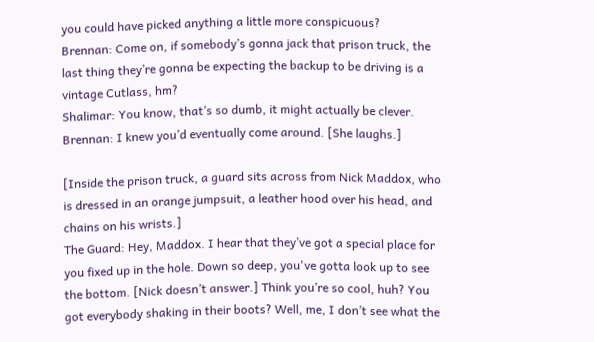you could have picked anything a little more conspicuous?
Brennan: Come on, if somebody’s gonna jack that prison truck, the last thing they’re gonna be expecting the backup to be driving is a vintage Cutlass, hm?
Shalimar: You know, that’s so dumb, it might actually be clever.
Brennan: I knew you’d eventually come around. [She laughs.]

[Inside the prison truck, a guard sits across from Nick Maddox, who is dressed in an orange jumpsuit, a leather hood over his head, and chains on his wrists.]
The Guard: Hey, Maddox. I hear that they’ve got a special place for you fixed up in the hole. Down so deep, you've gotta look up to see the bottom. [Nick doesn’t answer.] Think you’re so cool, huh? You got everybody shaking in their boots? Well, me, I don’t see what the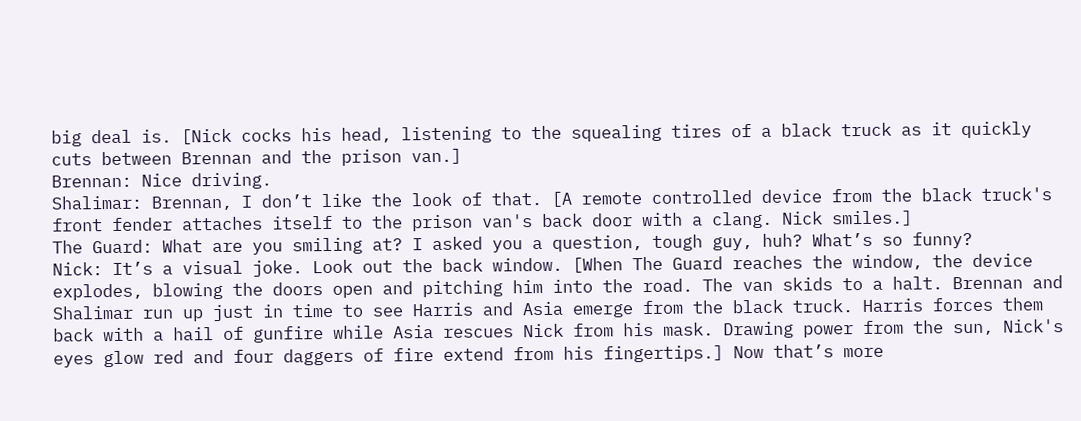big deal is. [Nick cocks his head, listening to the squealing tires of a black truck as it quickly cuts between Brennan and the prison van.]
Brennan: Nice driving.
Shalimar: Brennan, I don’t like the look of that. [A remote controlled device from the black truck's front fender attaches itself to the prison van's back door with a clang. Nick smiles.]
The Guard: What are you smiling at? I asked you a question, tough guy, huh? What’s so funny?
Nick: It’s a visual joke. Look out the back window. [When The Guard reaches the window, the device explodes, blowing the doors open and pitching him into the road. The van skids to a halt. Brennan and Shalimar run up just in time to see Harris and Asia emerge from the black truck. Harris forces them back with a hail of gunfire while Asia rescues Nick from his mask. Drawing power from the sun, Nick's eyes glow red and four daggers of fire extend from his fingertips.] Now that’s more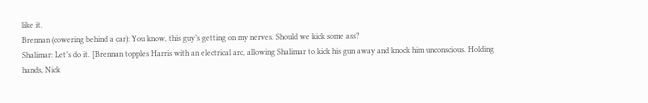like it.
Brennan (cowering behind a car): You know, this guy’s getting on my nerves. Should we kick some ass?
Shalimar: Let’s do it. [Brennan topples Harris with an electrical arc, allowing Shalimar to kick his gun away and knock him unconscious. Holding hands, Nick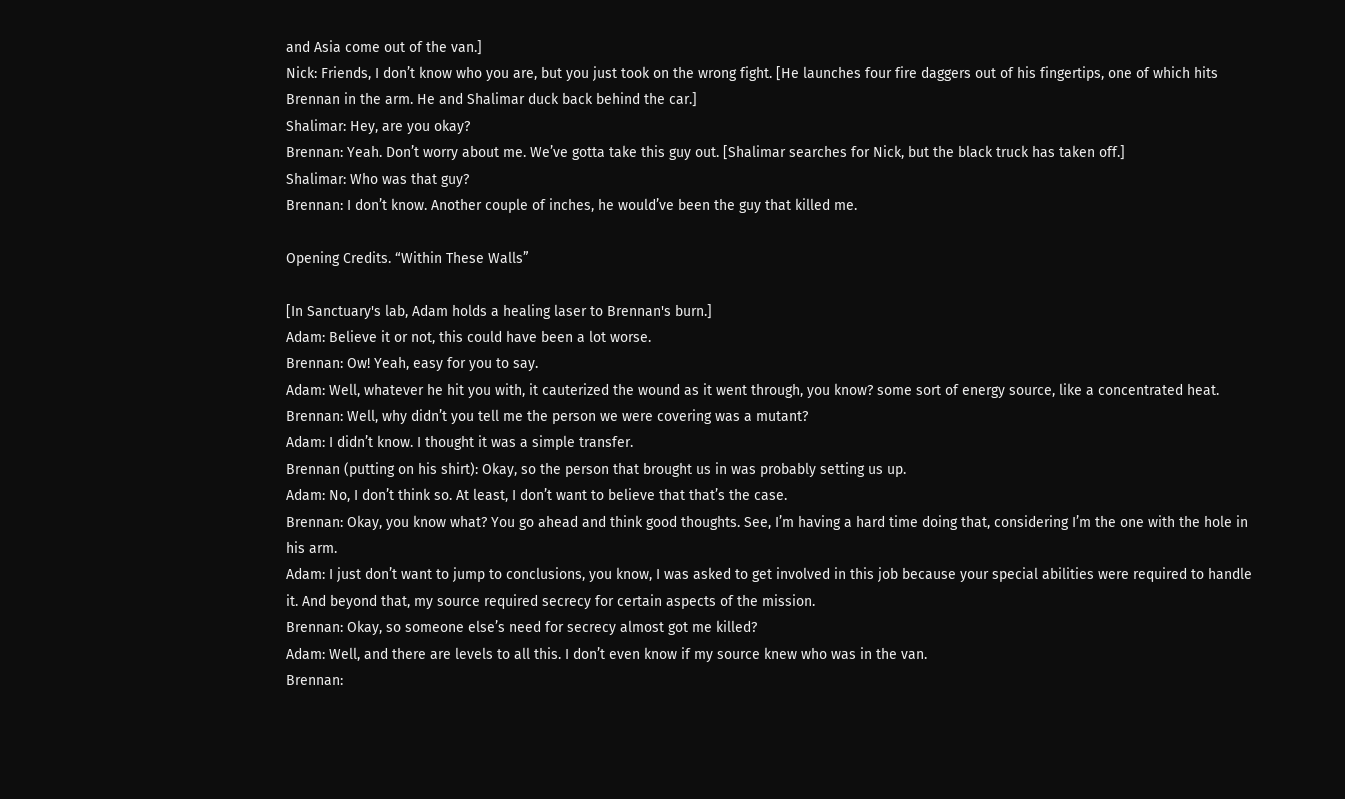and Asia come out of the van.]
Nick: Friends, I don’t know who you are, but you just took on the wrong fight. [He launches four fire daggers out of his fingertips, one of which hits Brennan in the arm. He and Shalimar duck back behind the car.]
Shalimar: Hey, are you okay?
Brennan: Yeah. Don’t worry about me. We’ve gotta take this guy out. [Shalimar searches for Nick, but the black truck has taken off.]
Shalimar: Who was that guy?
Brennan: I don’t know. Another couple of inches, he would’ve been the guy that killed me.

Opening Credits. “Within These Walls”

[In Sanctuary's lab, Adam holds a healing laser to Brennan's burn.]
Adam: Believe it or not, this could have been a lot worse.
Brennan: Ow! Yeah, easy for you to say.
Adam: Well, whatever he hit you with, it cauterized the wound as it went through, you know? some sort of energy source, like a concentrated heat.
Brennan: Well, why didn’t you tell me the person we were covering was a mutant?
Adam: I didn’t know. I thought it was a simple transfer.
Brennan (putting on his shirt): Okay, so the person that brought us in was probably setting us up.
Adam: No, I don’t think so. At least, I don’t want to believe that that’s the case.
Brennan: Okay, you know what? You go ahead and think good thoughts. See, I’m having a hard time doing that, considering I’m the one with the hole in his arm.
Adam: I just don’t want to jump to conclusions, you know, I was asked to get involved in this job because your special abilities were required to handle it. And beyond that, my source required secrecy for certain aspects of the mission.
Brennan: Okay, so someone else’s need for secrecy almost got me killed?
Adam: Well, and there are levels to all this. I don’t even know if my source knew who was in the van.
Brennan: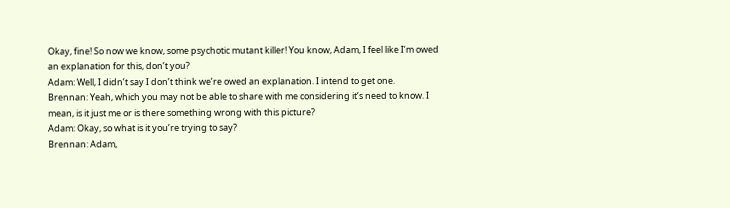Okay, fine! So now we know, some psychotic mutant killer! You know, Adam, I feel like I’m owed an explanation for this, don’t you?
Adam: Well, I didn’t say I don’t think we’re owed an explanation. I intend to get one.
Brennan: Yeah, which you may not be able to share with me considering it’s need to know. I mean, is it just me or is there something wrong with this picture?
Adam: Okay, so what is it you’re trying to say?
Brennan: Adam,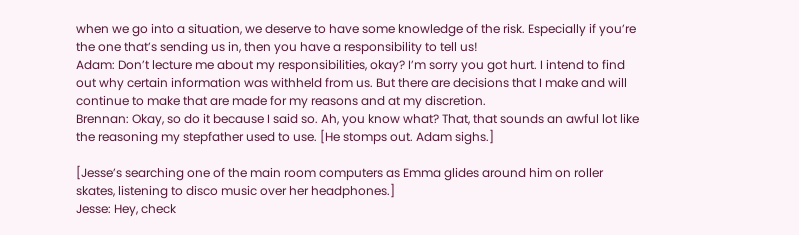when we go into a situation, we deserve to have some knowledge of the risk. Especially if you’re the one that’s sending us in, then you have a responsibility to tell us!
Adam: Don’t lecture me about my responsibilities, okay? I’m sorry you got hurt. I intend to find out why certain information was withheld from us. But there are decisions that I make and will continue to make that are made for my reasons and at my discretion.
Brennan: Okay, so do it because I said so. Ah, you know what? That, that sounds an awful lot like the reasoning my stepfather used to use. [He stomps out. Adam sighs.]

[Jesse’s searching one of the main room computers as Emma glides around him on roller skates, listening to disco music over her headphones.]
Jesse: Hey, check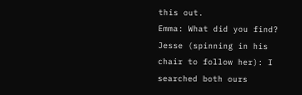this out.
Emma: What did you find?
Jesse (spinning in his chair to follow her): I searched both ours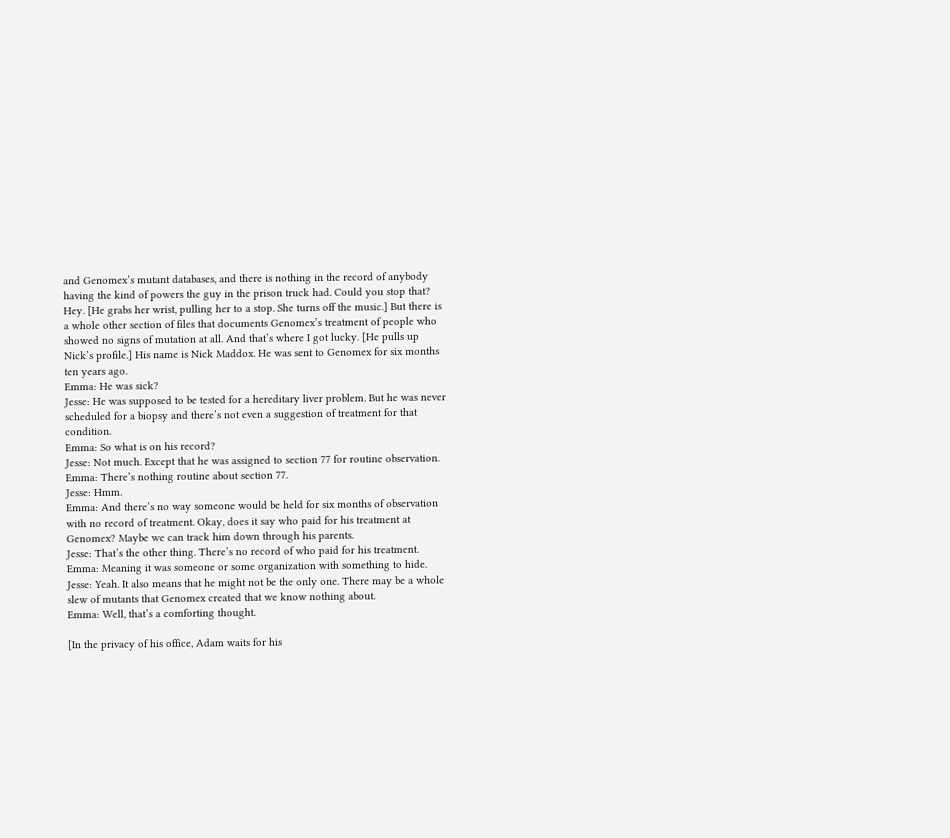and Genomex’s mutant databases, and there is nothing in the record of anybody having the kind of powers the guy in the prison truck had. Could you stop that? Hey. [He grabs her wrist, pulling her to a stop. She turns off the music.] But there is a whole other section of files that documents Genomex’s treatment of people who showed no signs of mutation at all. And that’s where I got lucky. [He pulls up Nick’s profile.] His name is Nick Maddox. He was sent to Genomex for six months ten years ago.
Emma: He was sick?
Jesse: He was supposed to be tested for a hereditary liver problem. But he was never scheduled for a biopsy and there’s not even a suggestion of treatment for that condition.
Emma: So what is on his record?
Jesse: Not much. Except that he was assigned to section 77 for routine observation.
Emma: There’s nothing routine about section 77.
Jesse: Hmm.
Emma: And there’s no way someone would be held for six months of observation with no record of treatment. Okay, does it say who paid for his treatment at Genomex? Maybe we can track him down through his parents.
Jesse: That’s the other thing. There’s no record of who paid for his treatment.
Emma: Meaning it was someone or some organization with something to hide.
Jesse: Yeah. It also means that he might not be the only one. There may be a whole slew of mutants that Genomex created that we know nothing about.
Emma: Well, that’s a comforting thought.

[In the privacy of his office, Adam waits for his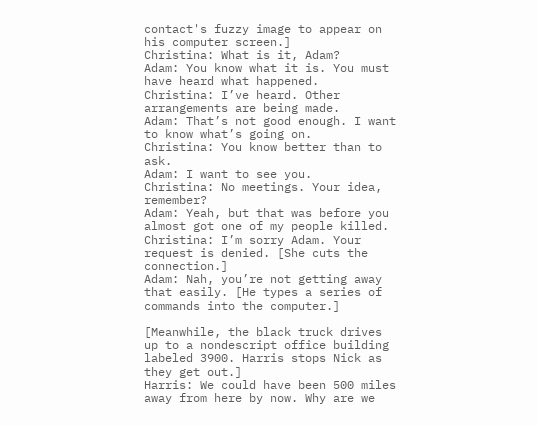contact's fuzzy image to appear on his computer screen.]
Christina: What is it, Adam?
Adam: You know what it is. You must have heard what happened.
Christina: I’ve heard. Other arrangements are being made.
Adam: That’s not good enough. I want to know what’s going on.
Christina: You know better than to ask.
Adam: I want to see you.
Christina: No meetings. Your idea, remember?
Adam: Yeah, but that was before you almost got one of my people killed.
Christina: I’m sorry Adam. Your request is denied. [She cuts the connection.]
Adam: Nah, you’re not getting away that easily. [He types a series of commands into the computer.]

[Meanwhile, the black truck drives up to a nondescript office building labeled 3900. Harris stops Nick as they get out.]
Harris: We could have been 500 miles away from here by now. Why are we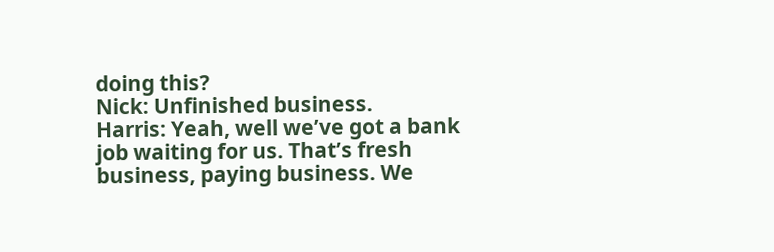doing this?
Nick: Unfinished business.
Harris: Yeah, well we’ve got a bank job waiting for us. That’s fresh business, paying business. We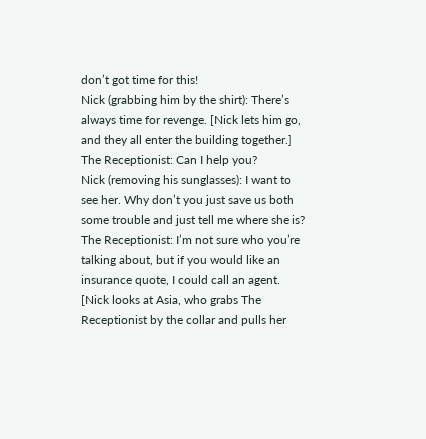don’t got time for this!
Nick (grabbing him by the shirt): There’s always time for revenge. [Nick lets him go, and they all enter the building together.]
The Receptionist: Can I help you?
Nick (removing his sunglasses): I want to see her. Why don’t you just save us both some trouble and just tell me where she is?
The Receptionist: I’m not sure who you’re talking about, but if you would like an insurance quote, I could call an agent. [Nick looks at Asia, who grabs The Receptionist by the collar and pulls her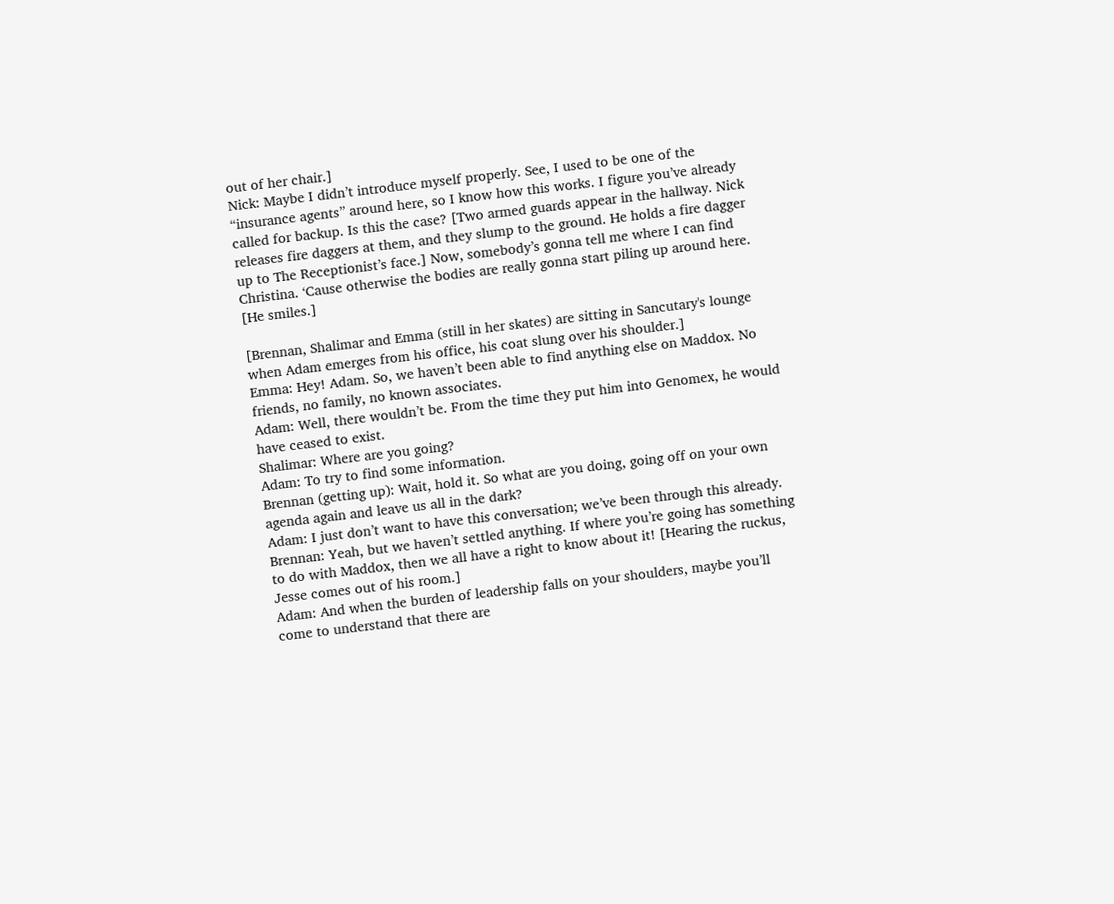out of her chair.]
Nick: Maybe I didn’t introduce myself properly. See, I used to be one of the “insurance agents” around here, so I know how this works. I figure you’ve already called for backup. Is this the case? [Two armed guards appear in the hallway. Nick releases fire daggers at them, and they slump to the ground. He holds a fire dagger up to The Receptionist’s face.] Now, somebody’s gonna tell me where I can find Christina. ‘Cause otherwise the bodies are really gonna start piling up around here. [He smiles.]

[Brennan, Shalimar and Emma (still in her skates) are sitting in Sancutary's lounge when Adam emerges from his office, his coat slung over his shoulder.]
Emma: Hey! Adam. So, we haven’t been able to find anything else on Maddox. No friends, no family, no known associates.
Adam: Well, there wouldn’t be. From the time they put him into Genomex, he would have ceased to exist.
Shalimar: Where are you going?
Adam: To try to find some information.
Brennan (getting up): Wait, hold it. So what are you doing, going off on your own agenda again and leave us all in the dark?
Adam: I just don’t want to have this conversation; we’ve been through this already.
Brennan: Yeah, but we haven’t settled anything. If where you’re going has something to do with Maddox, then we all have a right to know about it! [Hearing the ruckus, Jesse comes out of his room.]
Adam: And when the burden of leadership falls on your shoulders, maybe you’ll come to understand that there are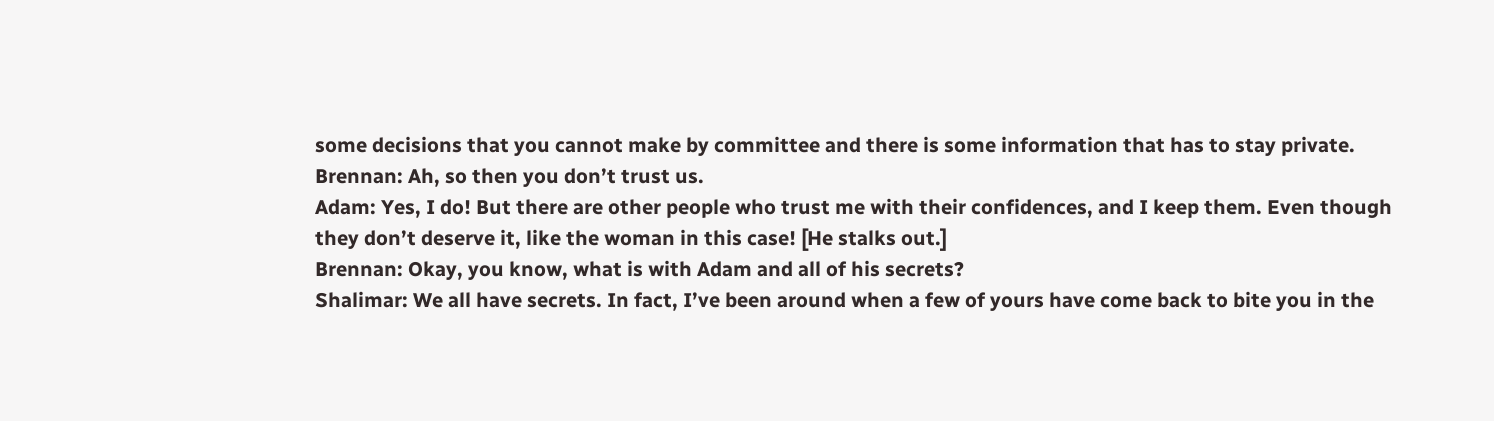some decisions that you cannot make by committee and there is some information that has to stay private.
Brennan: Ah, so then you don’t trust us.
Adam: Yes, I do! But there are other people who trust me with their confidences, and I keep them. Even though they don’t deserve it, like the woman in this case! [He stalks out.]
Brennan: Okay, you know, what is with Adam and all of his secrets?
Shalimar: We all have secrets. In fact, I’ve been around when a few of yours have come back to bite you in the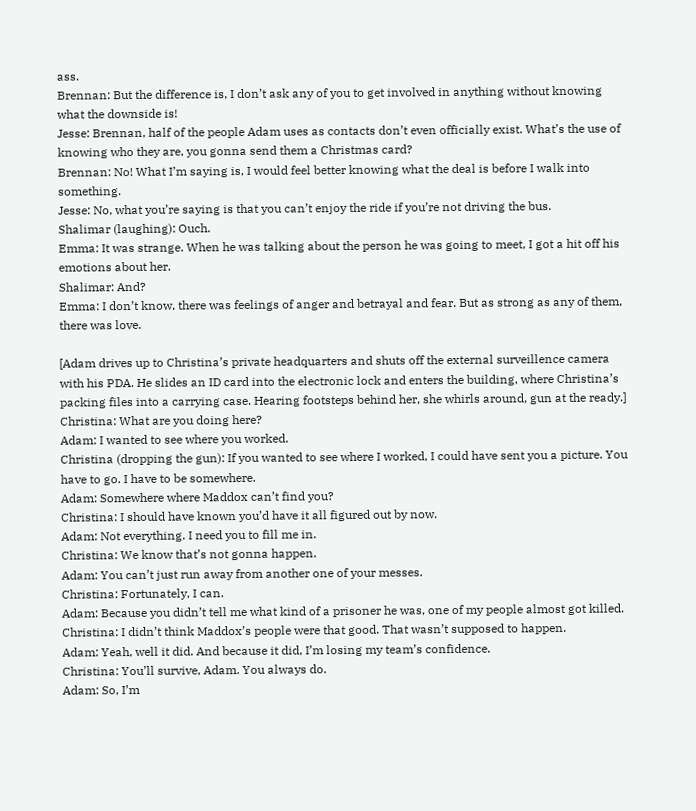ass.
Brennan: But the difference is, I don’t ask any of you to get involved in anything without knowing what the downside is!
Jesse: Brennan, half of the people Adam uses as contacts don’t even officially exist. What’s the use of knowing who they are, you gonna send them a Christmas card?
Brennan: No! What I’m saying is, I would feel better knowing what the deal is before I walk into something.
Jesse: No, what you’re saying is that you can’t enjoy the ride if you’re not driving the bus.
Shalimar (laughing): Ouch.
Emma: It was strange. When he was talking about the person he was going to meet, I got a hit off his emotions about her.
Shalimar: And?
Emma: I don’t know, there was feelings of anger and betrayal and fear. But as strong as any of them, there was love.

[Adam drives up to Christina’s private headquarters and shuts off the external surveillence camera with his PDA. He slides an ID card into the electronic lock and enters the building, where Christina’s packing files into a carrying case. Hearing footsteps behind her, she whirls around, gun at the ready.]
Christina: What are you doing here?
Adam: I wanted to see where you worked.
Christina (dropping the gun): If you wanted to see where I worked, I could have sent you a picture. You have to go. I have to be somewhere.
Adam: Somewhere where Maddox can’t find you?
Christina: I should have known you’d have it all figured out by now.
Adam: Not everything. I need you to fill me in.
Christina: We know that’s not gonna happen.
Adam: You can’t just run away from another one of your messes.
Christina: Fortunately, I can.
Adam: Because you didn’t tell me what kind of a prisoner he was, one of my people almost got killed.
Christina: I didn’t think Maddox’s people were that good. That wasn’t supposed to happen.
Adam: Yeah, well it did. And because it did, I’m losing my team’s confidence.
Christina: You’ll survive, Adam. You always do.
Adam: So, I’m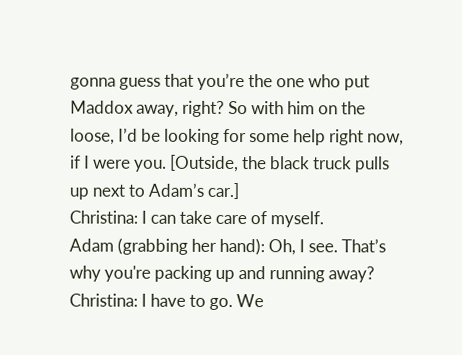gonna guess that you’re the one who put Maddox away, right? So with him on the loose, I’d be looking for some help right now, if I were you. [Outside, the black truck pulls up next to Adam’s car.]
Christina: I can take care of myself.
Adam (grabbing her hand): Oh, I see. That’s why you're packing up and running away?
Christina: I have to go. We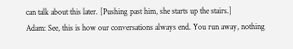can talk about this later. [Pushing past him, she starts up the stairs.]
Adam: See, this is how our conversations always end. You run away, nothing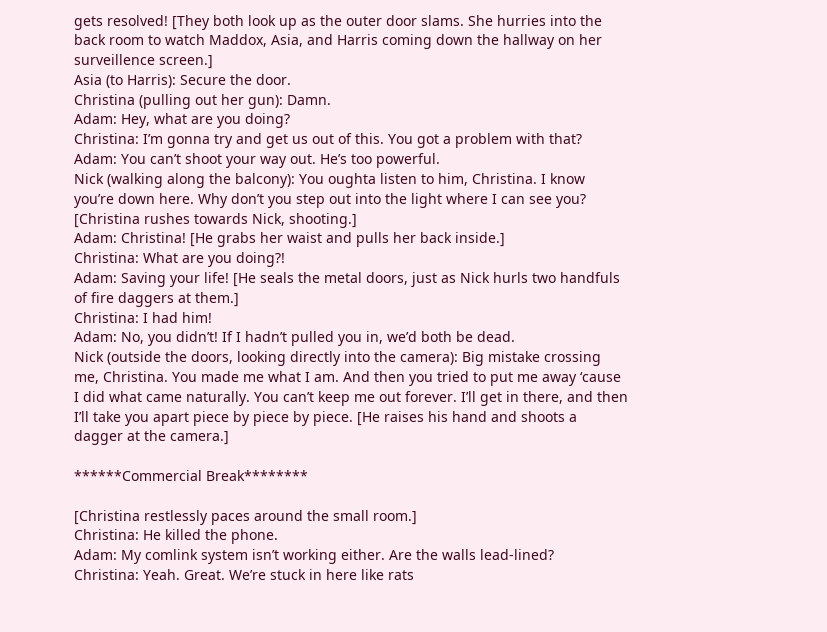gets resolved! [They both look up as the outer door slams. She hurries into the back room to watch Maddox, Asia, and Harris coming down the hallway on her surveillence screen.]
Asia (to Harris): Secure the door.
Christina (pulling out her gun): Damn.
Adam: Hey, what are you doing?
Christina: I’m gonna try and get us out of this. You got a problem with that?
Adam: You can’t shoot your way out. He’s too powerful.
Nick (walking along the balcony): You oughta listen to him, Christina. I know you’re down here. Why don’t you step out into the light where I can see you? [Christina rushes towards Nick, shooting.]
Adam: Christina! [He grabs her waist and pulls her back inside.]
Christina: What are you doing?!
Adam: Saving your life! [He seals the metal doors, just as Nick hurls two handfuls of fire daggers at them.]
Christina: I had him!
Adam: No, you didn’t! If I hadn’t pulled you in, we’d both be dead.
Nick (outside the doors, looking directly into the camera): Big mistake crossing me, Christina. You made me what I am. And then you tried to put me away ‘cause I did what came naturally. You can’t keep me out forever. I’ll get in there, and then I’ll take you apart piece by piece by piece. [He raises his hand and shoots a dagger at the camera.]

******Commercial Break********

[Christina restlessly paces around the small room.]
Christina: He killed the phone.
Adam: My comlink system isn’t working either. Are the walls lead-lined?
Christina: Yeah. Great. We’re stuck in here like rats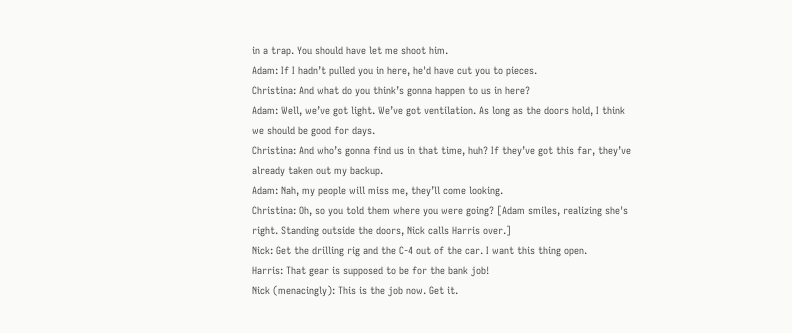in a trap. You should have let me shoot him.
Adam: If I hadn’t pulled you in here, he'd have cut you to pieces.
Christina: And what do you think’s gonna happen to us in here?
Adam: Well, we’ve got light. We’ve got ventilation. As long as the doors hold, I think we should be good for days.
Christina: And who’s gonna find us in that time, huh? If they’ve got this far, they’ve already taken out my backup.
Adam: Nah, my people will miss me, they’ll come looking.
Christina: Oh, so you told them where you were going? [Adam smiles, realizing she's right. Standing outside the doors, Nick calls Harris over.]
Nick: Get the drilling rig and the C-4 out of the car. I want this thing open.
Harris: That gear is supposed to be for the bank job!
Nick (menacingly): This is the job now. Get it.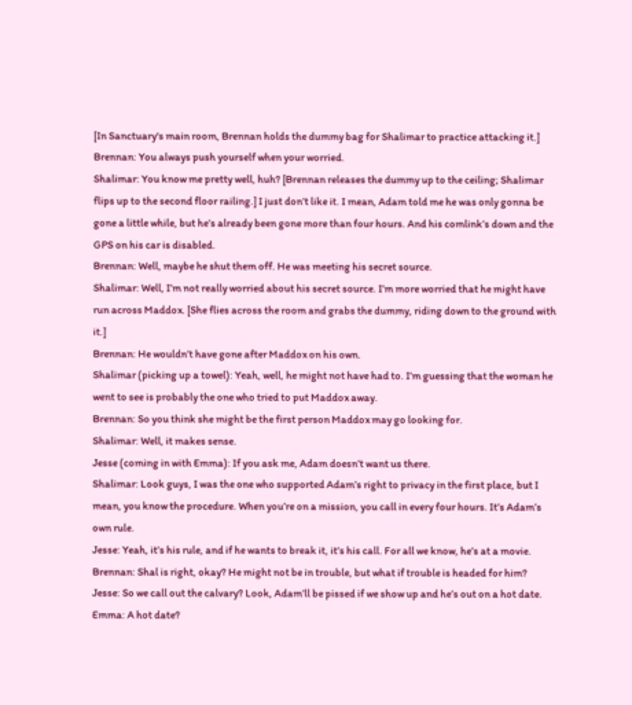[In Sanctuary's main room, Brennan holds the dummy bag for Shalimar to practice attacking it.]
Brennan: You always push yourself when your worried.
Shalimar: You know me pretty well, huh? [Brennan releases the dummy up to the ceiling; Shalimar flips up to the second floor railing.] I just don’t like it. I mean, Adam told me he was only gonna be gone a little while, but he’s already been gone more than four hours. And his comlink’s down and the GPS on his car is disabled.
Brennan: Well, maybe he shut them off. He was meeting his secret source.
Shalimar: Well, I’m not really worried about his secret source. I’m more worried that he might have run across Maddox. [She flies across the room and grabs the dummy, riding down to the ground with it.]
Brennan: He wouldn’t have gone after Maddox on his own.
Shalimar (picking up a towel): Yeah, well, he might not have had to. I’m guessing that the woman he went to see is probably the one who tried to put Maddox away.
Brennan: So you think she might be the first person Maddox may go looking for.
Shalimar: Well, it makes sense.
Jesse (coming in with Emma): If you ask me, Adam doesn’t want us there.
Shalimar: Look guys, I was the one who supported Adam’s right to privacy in the first place, but I mean, you know the procedure. When you’re on a mission, you call in every four hours. It’s Adam’s own rule.
Jesse: Yeah, it’s his rule, and if he wants to break it, it’s his call. For all we know, he’s at a movie.
Brennan: Shal is right, okay? He might not be in trouble, but what if trouble is headed for him?
Jesse: So we call out the calvary? Look, Adam’ll be pissed if we show up and he’s out on a hot date.
Emma: A hot date?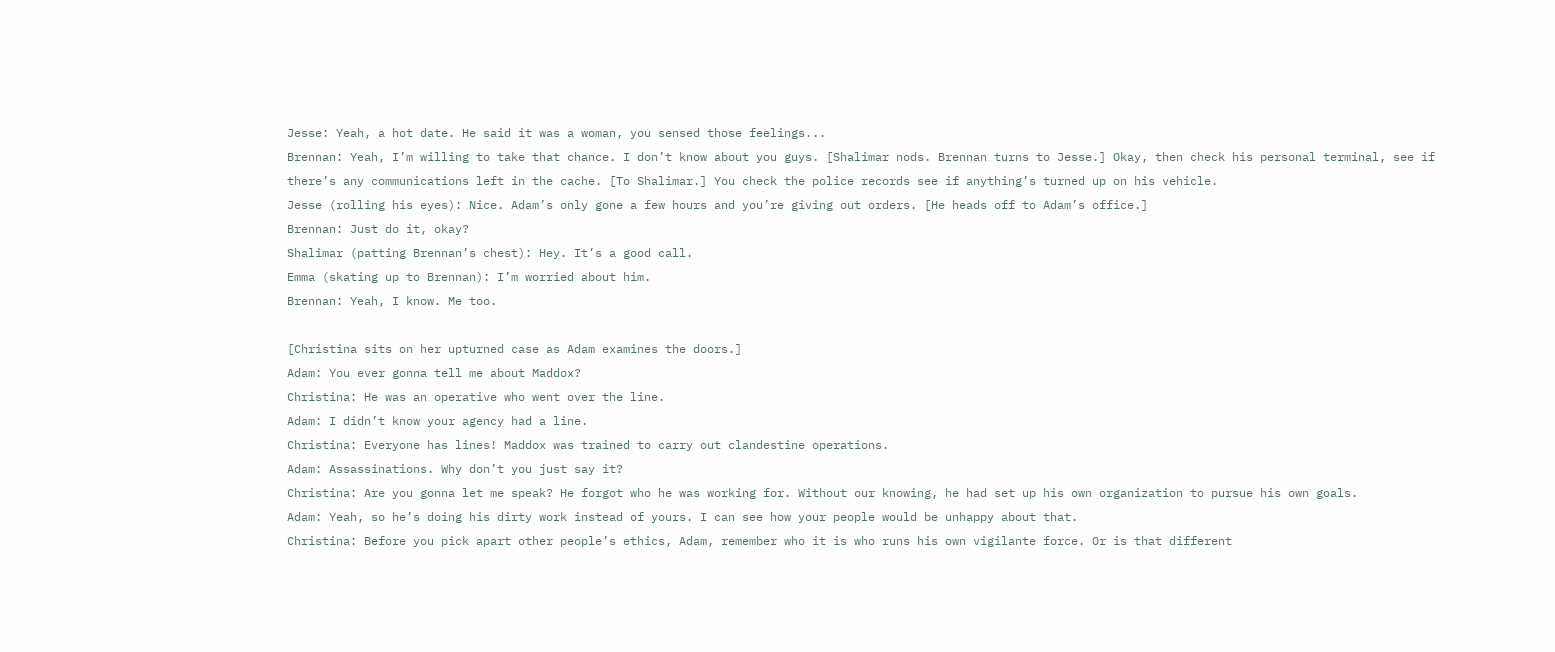Jesse: Yeah, a hot date. He said it was a woman, you sensed those feelings...
Brennan: Yeah, I’m willing to take that chance. I don’t know about you guys. [Shalimar nods. Brennan turns to Jesse.] Okay, then check his personal terminal, see if there’s any communications left in the cache. [To Shalimar.] You check the police records see if anything’s turned up on his vehicle.
Jesse (rolling his eyes): Nice. Adam’s only gone a few hours and you’re giving out orders. [He heads off to Adam’s office.]
Brennan: Just do it, okay?
Shalimar (patting Brennan’s chest): Hey. It’s a good call.
Emma (skating up to Brennan): I’m worried about him.
Brennan: Yeah, I know. Me too.

[Christina sits on her upturned case as Adam examines the doors.]
Adam: You ever gonna tell me about Maddox?
Christina: He was an operative who went over the line.
Adam: I didn’t know your agency had a line.
Christina: Everyone has lines! Maddox was trained to carry out clandestine operations.
Adam: Assassinations. Why don’t you just say it?
Christina: Are you gonna let me speak? He forgot who he was working for. Without our knowing, he had set up his own organization to pursue his own goals.
Adam: Yeah, so he’s doing his dirty work instead of yours. I can see how your people would be unhappy about that.
Christina: Before you pick apart other people’s ethics, Adam, remember who it is who runs his own vigilante force. Or is that different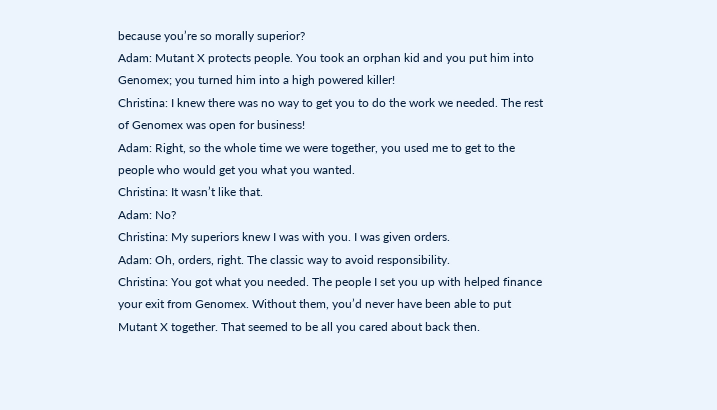because you’re so morally superior?
Adam: Mutant X protects people. You took an orphan kid and you put him into Genomex; you turned him into a high powered killer!
Christina: I knew there was no way to get you to do the work we needed. The rest of Genomex was open for business!
Adam: Right, so the whole time we were together, you used me to get to the people who would get you what you wanted.
Christina: It wasn’t like that.
Adam: No?
Christina: My superiors knew I was with you. I was given orders.
Adam: Oh, orders, right. The classic way to avoid responsibility.
Christina: You got what you needed. The people I set you up with helped finance your exit from Genomex. Without them, you’d never have been able to put Mutant X together. That seemed to be all you cared about back then.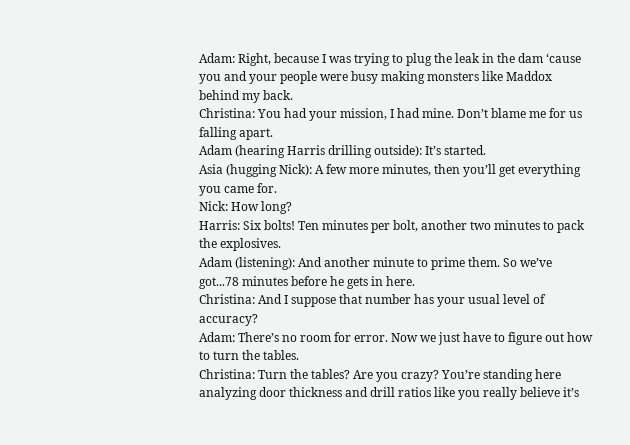Adam: Right, because I was trying to plug the leak in the dam ‘cause you and your people were busy making monsters like Maddox behind my back.
Christina: You had your mission, I had mine. Don’t blame me for us falling apart.
Adam (hearing Harris drilling outside): It’s started.
Asia (hugging Nick): A few more minutes, then you’ll get everything you came for.
Nick: How long?
Harris: Six bolts! Ten minutes per bolt, another two minutes to pack the explosives.
Adam (listening): And another minute to prime them. So we’ve got...78 minutes before he gets in here.
Christina: And I suppose that number has your usual level of accuracy?
Adam: There’s no room for error. Now we just have to figure out how to turn the tables.
Christina: Turn the tables? Are you crazy? You’re standing here analyzing door thickness and drill ratios like you really believe it’s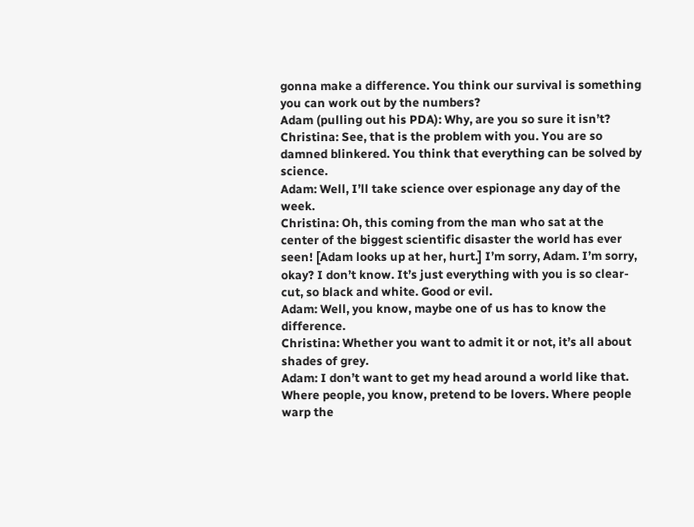gonna make a difference. You think our survival is something you can work out by the numbers?
Adam (pulling out his PDA): Why, are you so sure it isn’t?
Christina: See, that is the problem with you. You are so damned blinkered. You think that everything can be solved by science.
Adam: Well, I’ll take science over espionage any day of the week.
Christina: Oh, this coming from the man who sat at the center of the biggest scientific disaster the world has ever seen! [Adam looks up at her, hurt.] I’m sorry, Adam. I’m sorry, okay? I don’t know. It’s just everything with you is so clear-cut, so black and white. Good or evil.
Adam: Well, you know, maybe one of us has to know the difference.
Christina: Whether you want to admit it or not, it’s all about shades of grey.
Adam: I don’t want to get my head around a world like that. Where people, you know, pretend to be lovers. Where people warp the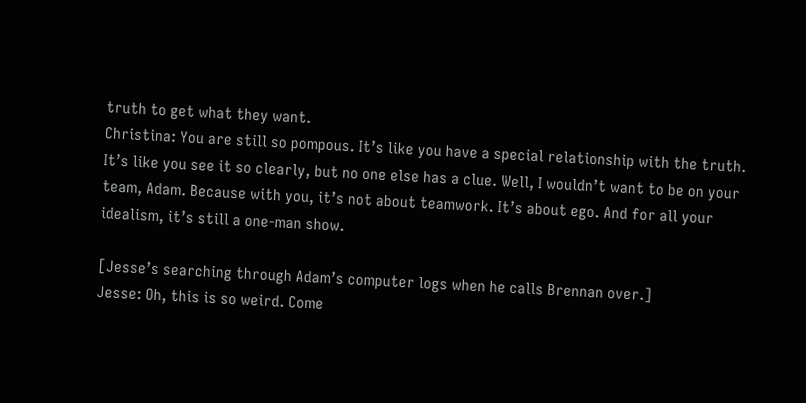truth to get what they want.
Christina: You are still so pompous. It’s like you have a special relationship with the truth. It’s like you see it so clearly, but no one else has a clue. Well, I wouldn’t want to be on your team, Adam. Because with you, it’s not about teamwork. It’s about ego. And for all your idealism, it’s still a one-man show.

[Jesse’s searching through Adam’s computer logs when he calls Brennan over.]
Jesse: Oh, this is so weird. Come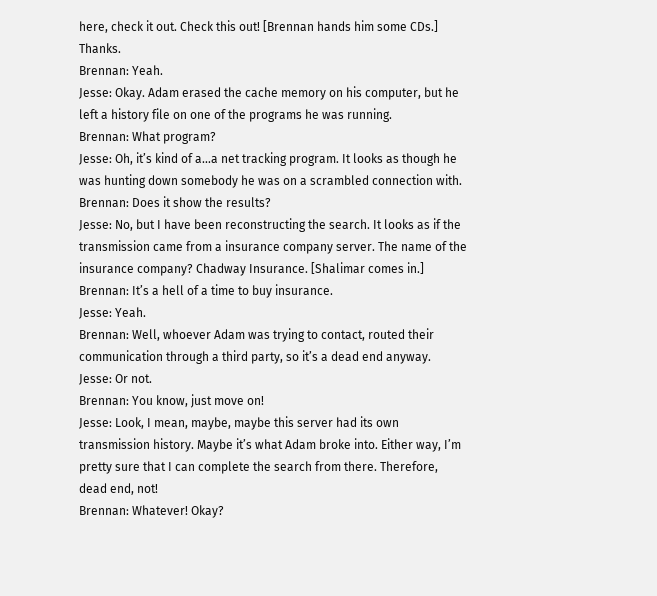here, check it out. Check this out! [Brennan hands him some CDs.] Thanks.
Brennan: Yeah.
Jesse: Okay. Adam erased the cache memory on his computer, but he left a history file on one of the programs he was running.
Brennan: What program?
Jesse: Oh, it’s kind of a...a net tracking program. It looks as though he was hunting down somebody he was on a scrambled connection with.
Brennan: Does it show the results?
Jesse: No, but I have been reconstructing the search. It looks as if the transmission came from a insurance company server. The name of the insurance company? Chadway Insurance. [Shalimar comes in.]
Brennan: It’s a hell of a time to buy insurance.
Jesse: Yeah.
Brennan: Well, whoever Adam was trying to contact, routed their communication through a third party, so it’s a dead end anyway.
Jesse: Or not.
Brennan: You know, just move on!
Jesse: Look, I mean, maybe, maybe this server had its own transmission history. Maybe it’s what Adam broke into. Either way, I’m pretty sure that I can complete the search from there. Therefore, dead end, not!
Brennan: Whatever! Okay?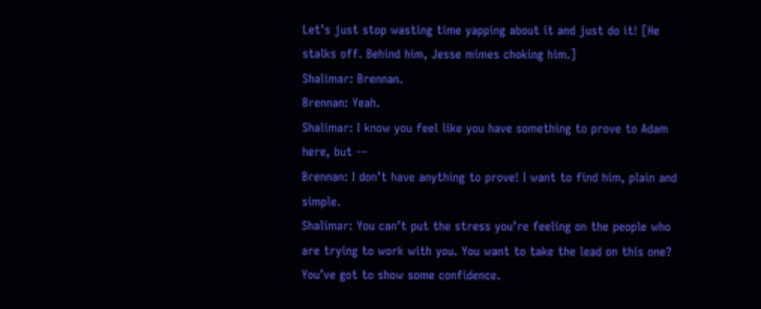Let’s just stop wasting time yapping about it and just do it! [He stalks off. Behind him, Jesse mimes choking him.]
Shalimar: Brennan.
Brennan: Yeah.
Shalimar: I know you feel like you have something to prove to Adam here, but -–
Brennan: I don’t have anything to prove! I want to find him, plain and simple.
Shalimar: You can’t put the stress you’re feeling on the people who are trying to work with you. You want to take the lead on this one? You’ve got to show some confidence.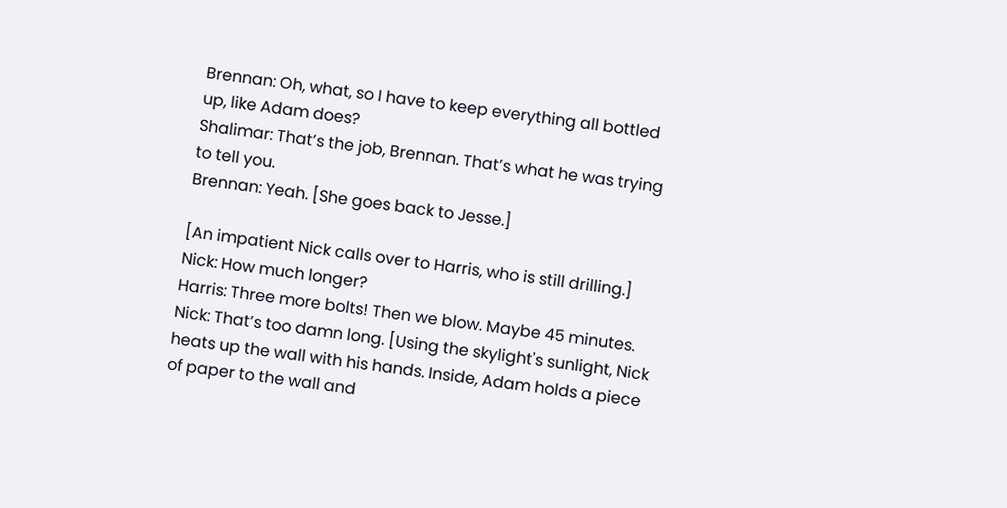Brennan: Oh, what, so I have to keep everything all bottled up, like Adam does?
Shalimar: That’s the job, Brennan. That’s what he was trying to tell you.
Brennan: Yeah. [She goes back to Jesse.]

[An impatient Nick calls over to Harris, who is still drilling.]
Nick: How much longer?
Harris: Three more bolts! Then we blow. Maybe 45 minutes.
Nick: That’s too damn long. [Using the skylight's sunlight, Nick heats up the wall with his hands. Inside, Adam holds a piece of paper to the wall and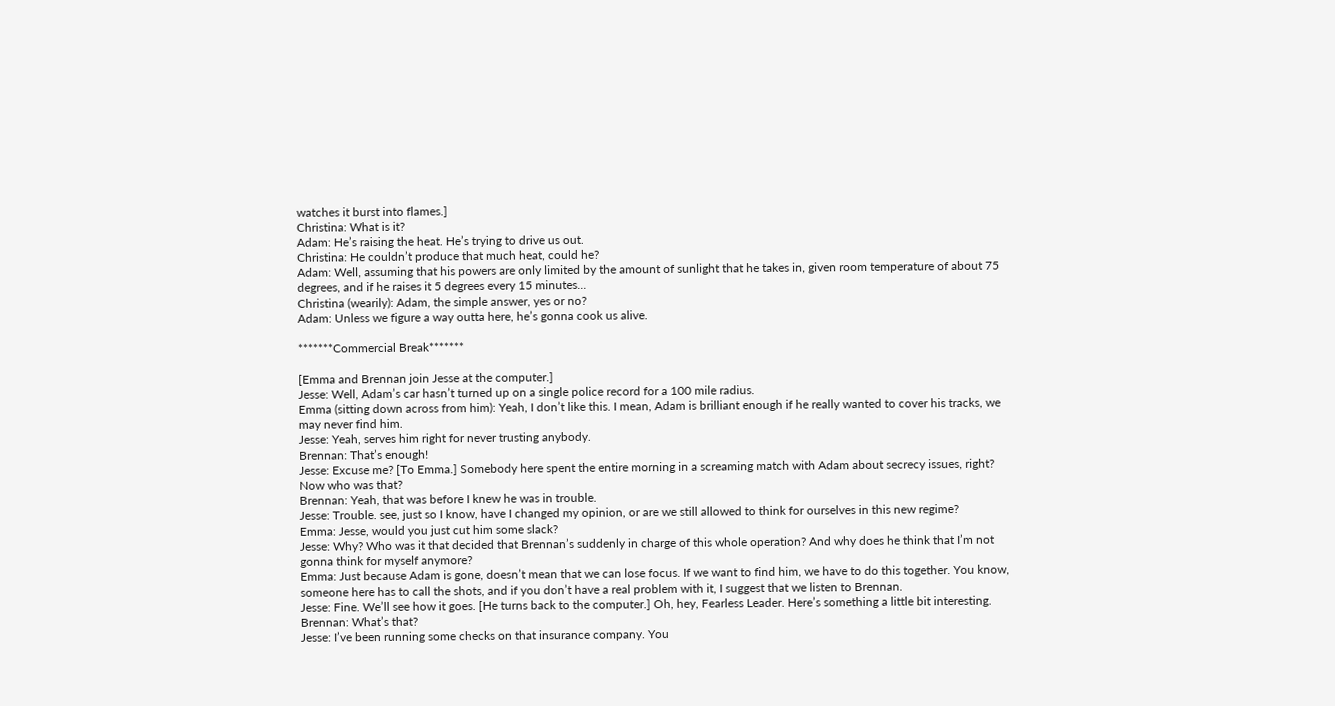watches it burst into flames.]
Christina: What is it?
Adam: He’s raising the heat. He’s trying to drive us out.
Christina: He couldn’t produce that much heat, could he?
Adam: Well, assuming that his powers are only limited by the amount of sunlight that he takes in, given room temperature of about 75 degrees, and if he raises it 5 degrees every 15 minutes...
Christina (wearily): Adam, the simple answer, yes or no?
Adam: Unless we figure a way outta here, he’s gonna cook us alive.

*******Commercial Break*******

[Emma and Brennan join Jesse at the computer.]
Jesse: Well, Adam’s car hasn’t turned up on a single police record for a 100 mile radius.
Emma (sitting down across from him): Yeah, I don’t like this. I mean, Adam is brilliant enough if he really wanted to cover his tracks, we may never find him.
Jesse: Yeah, serves him right for never trusting anybody.
Brennan: That’s enough!
Jesse: Excuse me? [To Emma.] Somebody here spent the entire morning in a screaming match with Adam about secrecy issues, right? Now who was that?
Brennan: Yeah, that was before I knew he was in trouble.
Jesse: Trouble. see, just so I know, have I changed my opinion, or are we still allowed to think for ourselves in this new regime?
Emma: Jesse, would you just cut him some slack?
Jesse: Why? Who was it that decided that Brennan’s suddenly in charge of this whole operation? And why does he think that I’m not gonna think for myself anymore?
Emma: Just because Adam is gone, doesn’t mean that we can lose focus. If we want to find him, we have to do this together. You know, someone here has to call the shots, and if you don’t have a real problem with it, I suggest that we listen to Brennan.
Jesse: Fine. We’ll see how it goes. [He turns back to the computer.] Oh, hey, Fearless Leader. Here’s something a little bit interesting.
Brennan: What’s that?
Jesse: I’ve been running some checks on that insurance company. You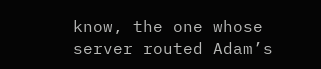know, the one whose server routed Adam’s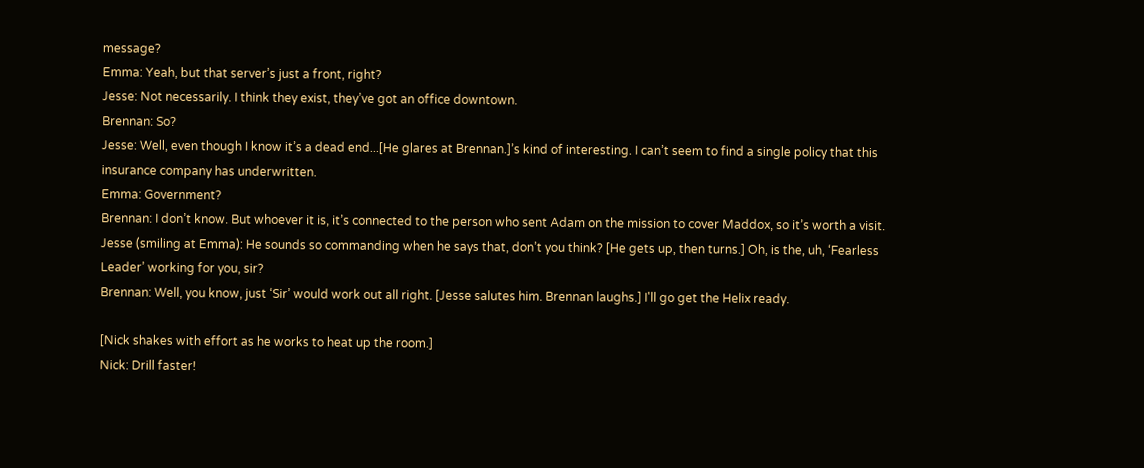message?
Emma: Yeah, but that server’s just a front, right?
Jesse: Not necessarily. I think they exist, they’ve got an office downtown.
Brennan: So?
Jesse: Well, even though I know it’s a dead end...[He glares at Brennan.]’s kind of interesting. I can’t seem to find a single policy that this insurance company has underwritten.
Emma: Government?
Brennan: I don’t know. But whoever it is, it’s connected to the person who sent Adam on the mission to cover Maddox, so it’s worth a visit.
Jesse (smiling at Emma): He sounds so commanding when he says that, don’t you think? [He gets up, then turns.] Oh, is the, uh, ‘Fearless Leader’ working for you, sir?
Brennan: Well, you know, just ‘Sir’ would work out all right. [Jesse salutes him. Brennan laughs.] I'll go get the Helix ready.

[Nick shakes with effort as he works to heat up the room.]
Nick: Drill faster!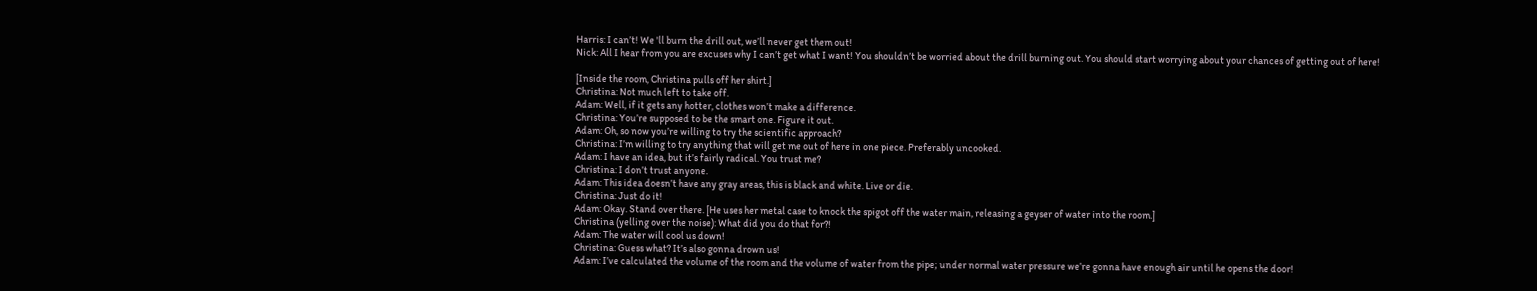Harris: I can’t! We 'll burn the drill out, we’ll never get them out!
Nick: All I hear from you are excuses why I can’t get what I want! You shouldn’t be worried about the drill burning out. You should start worrying about your chances of getting out of here!

[Inside the room, Christina pulls off her shirt.]
Christina: Not much left to take off.
Adam: Well, if it gets any hotter, clothes won’t make a difference.
Christina: You’re supposed to be the smart one. Figure it out.
Adam: Oh, so now you’re willing to try the scientific approach?
Christina: I’m willing to try anything that will get me out of here in one piece. Preferably uncooked.
Adam: I have an idea, but it’s fairly radical. You trust me?
Christina: I don’t trust anyone.
Adam: This idea doesn’t have any gray areas, this is black and white. Live or die.
Christina: Just do it!
Adam: Okay. Stand over there. [He uses her metal case to knock the spigot off the water main, releasing a geyser of water into the room.]
Christina (yelling over the noise): What did you do that for?!
Adam: The water will cool us down!
Christina: Guess what? It’s also gonna drown us!
Adam: I’ve calculated the volume of the room and the volume of water from the pipe; under normal water pressure we’re gonna have enough air until he opens the door!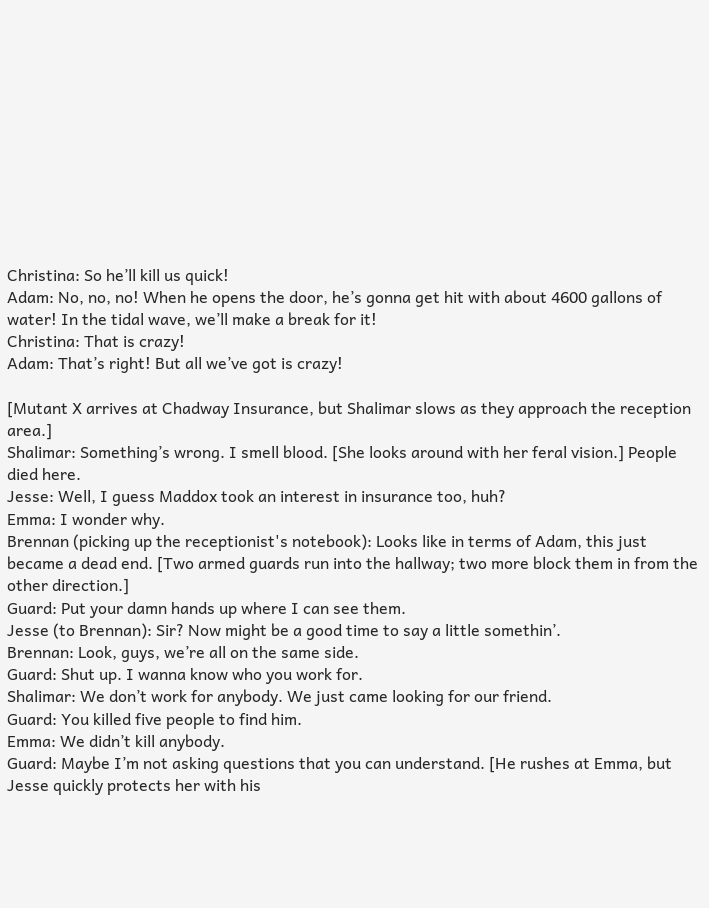Christina: So he’ll kill us quick!
Adam: No, no, no! When he opens the door, he’s gonna get hit with about 4600 gallons of water! In the tidal wave, we’ll make a break for it!
Christina: That is crazy!
Adam: That’s right! But all we’ve got is crazy!

[Mutant X arrives at Chadway Insurance, but Shalimar slows as they approach the reception area.]
Shalimar: Something’s wrong. I smell blood. [She looks around with her feral vision.] People died here.
Jesse: Well, I guess Maddox took an interest in insurance too, huh?
Emma: I wonder why.
Brennan (picking up the receptionist's notebook): Looks like in terms of Adam, this just became a dead end. [Two armed guards run into the hallway; two more block them in from the other direction.]
Guard: Put your damn hands up where I can see them.
Jesse (to Brennan): Sir? Now might be a good time to say a little somethin’.
Brennan: Look, guys, we’re all on the same side.
Guard: Shut up. I wanna know who you work for.
Shalimar: We don’t work for anybody. We just came looking for our friend.
Guard: You killed five people to find him.
Emma: We didn’t kill anybody.
Guard: Maybe I’m not asking questions that you can understand. [He rushes at Emma, but Jesse quickly protects her with his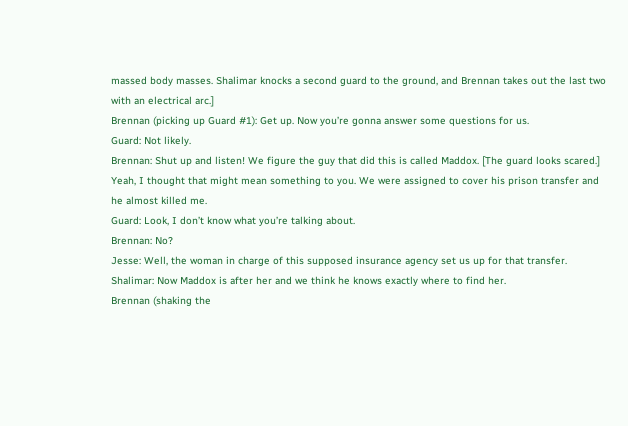massed body masses. Shalimar knocks a second guard to the ground, and Brennan takes out the last two with an electrical arc.]
Brennan (picking up Guard #1): Get up. Now you’re gonna answer some questions for us.
Guard: Not likely.
Brennan: Shut up and listen! We figure the guy that did this is called Maddox. [The guard looks scared.] Yeah, I thought that might mean something to you. We were assigned to cover his prison transfer and he almost killed me.
Guard: Look, I don’t know what you’re talking about.
Brennan: No?
Jesse: Well, the woman in charge of this supposed insurance agency set us up for that transfer.
Shalimar: Now Maddox is after her and we think he knows exactly where to find her.
Brennan (shaking the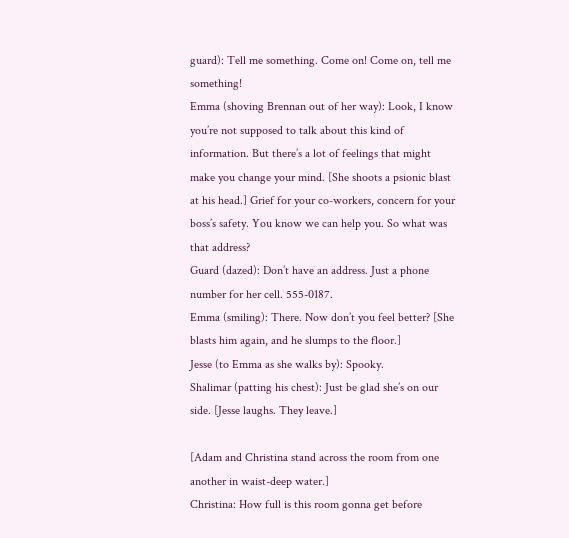guard): Tell me something. Come on! Come on, tell me something!
Emma (shoving Brennan out of her way): Look, I know you’re not supposed to talk about this kind of information. But there’s a lot of feelings that might make you change your mind. [She shoots a psionic blast at his head.] Grief for your co-workers, concern for your boss’s safety. You know we can help you. So what was that address?
Guard (dazed): Don’t have an address. Just a phone number for her cell. 555-0187.
Emma (smiling): There. Now don’t you feel better? [She blasts him again, and he slumps to the floor.]
Jesse (to Emma as she walks by): Spooky.
Shalimar (patting his chest): Just be glad she’s on our side. [Jesse laughs. They leave.]

[Adam and Christina stand across the room from one another in waist-deep water.]
Christina: How full is this room gonna get before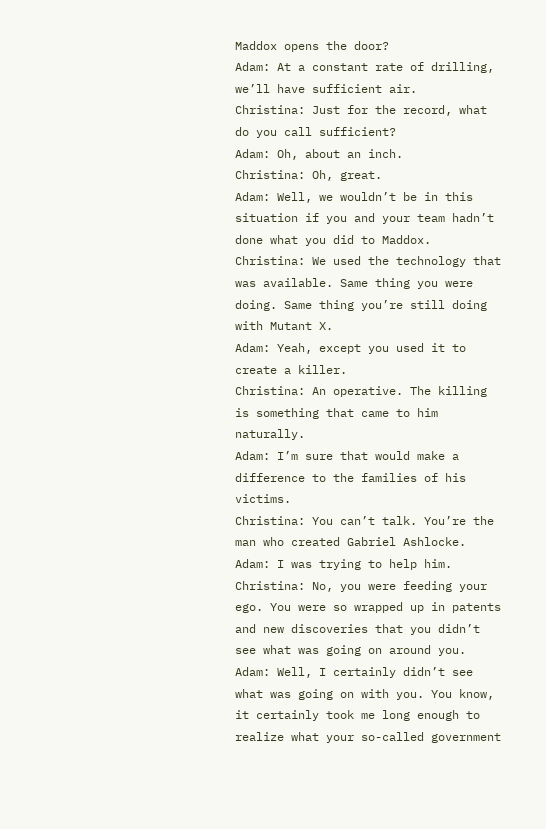Maddox opens the door?
Adam: At a constant rate of drilling, we’ll have sufficient air.
Christina: Just for the record, what do you call sufficient?
Adam: Oh, about an inch.
Christina: Oh, great.
Adam: Well, we wouldn’t be in this situation if you and your team hadn’t done what you did to Maddox.
Christina: We used the technology that was available. Same thing you were doing. Same thing you’re still doing with Mutant X.
Adam: Yeah, except you used it to create a killer.
Christina: An operative. The killing is something that came to him naturally.
Adam: I’m sure that would make a difference to the families of his victims.
Christina: You can’t talk. You’re the man who created Gabriel Ashlocke.
Adam: I was trying to help him.
Christina: No, you were feeding your ego. You were so wrapped up in patents and new discoveries that you didn’t see what was going on around you.
Adam: Well, I certainly didn’t see what was going on with you. You know, it certainly took me long enough to realize what your so-called government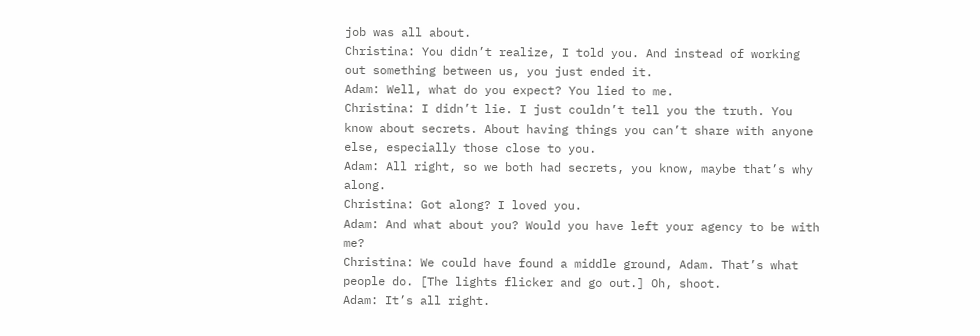job was all about.
Christina: You didn’t realize, I told you. And instead of working out something between us, you just ended it.
Adam: Well, what do you expect? You lied to me.
Christina: I didn’t lie. I just couldn’t tell you the truth. You know about secrets. About having things you can’t share with anyone else, especially those close to you.
Adam: All right, so we both had secrets, you know, maybe that’s why along.
Christina: Got along? I loved you.
Adam: And what about you? Would you have left your agency to be with me?
Christina: We could have found a middle ground, Adam. That’s what people do. [The lights flicker and go out.] Oh, shoot.
Adam: It’s all right.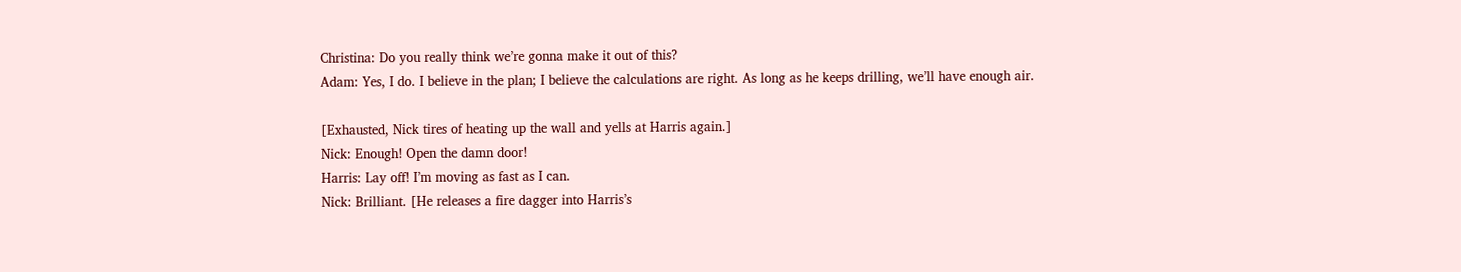Christina: Do you really think we’re gonna make it out of this?
Adam: Yes, I do. I believe in the plan; I believe the calculations are right. As long as he keeps drilling, we’ll have enough air.

[Exhausted, Nick tires of heating up the wall and yells at Harris again.]
Nick: Enough! Open the damn door!
Harris: Lay off! I’m moving as fast as I can.
Nick: Brilliant. [He releases a fire dagger into Harris’s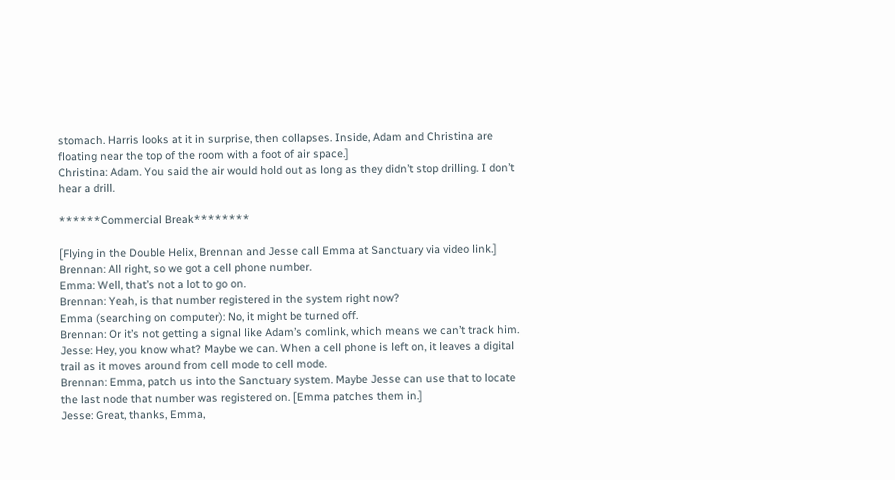stomach. Harris looks at it in surprise, then collapses. Inside, Adam and Christina are floating near the top of the room with a foot of air space.]
Christina: Adam. You said the air would hold out as long as they didn’t stop drilling. I don’t hear a drill.

******Commercial Break********

[Flying in the Double Helix, Brennan and Jesse call Emma at Sanctuary via video link.]
Brennan: All right, so we got a cell phone number.
Emma: Well, that’s not a lot to go on.
Brennan: Yeah, is that number registered in the system right now?
Emma (searching on computer): No, it might be turned off.
Brennan: Or it’s not getting a signal like Adam’s comlink, which means we can’t track him.
Jesse: Hey, you know what? Maybe we can. When a cell phone is left on, it leaves a digital trail as it moves around from cell mode to cell mode.
Brennan: Emma, patch us into the Sanctuary system. Maybe Jesse can use that to locate the last node that number was registered on. [Emma patches them in.]
Jesse: Great, thanks, Emma,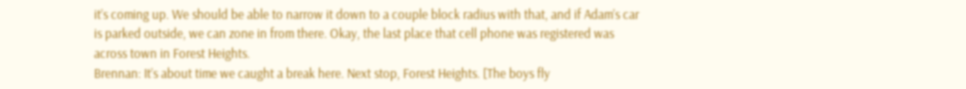it’s coming up. We should be able to narrow it down to a couple block radius with that, and if Adam’s car is parked outside, we can zone in from there. Okay, the last place that cell phone was registered was across town in Forest Heights.
Brennan: It’s about time we caught a break here. Next stop, Forest Heights. [The boys fly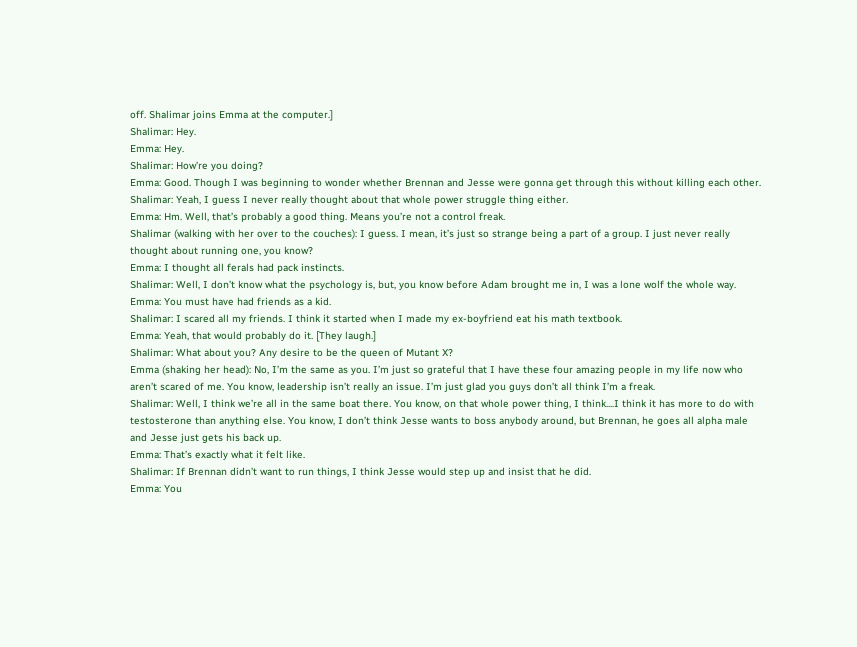off. Shalimar joins Emma at the computer.]
Shalimar: Hey.
Emma: Hey.
Shalimar: How’re you doing?
Emma: Good. Though I was beginning to wonder whether Brennan and Jesse were gonna get through this without killing each other.
Shalimar: Yeah, I guess I never really thought about that whole power struggle thing either.
Emma: Hm. Well, that’s probably a good thing. Means you’re not a control freak.
Shalimar (walking with her over to the couches): I guess. I mean, it’s just so strange being a part of a group. I just never really thought about running one, you know?
Emma: I thought all ferals had pack instincts.
Shalimar: Well, I don’t know what the psychology is, but, you know before Adam brought me in, I was a lone wolf the whole way.
Emma: You must have had friends as a kid.
Shalimar: I scared all my friends. I think it started when I made my ex-boyfriend eat his math textbook.
Emma: Yeah, that would probably do it. [They laugh.]
Shalimar: What about you? Any desire to be the queen of Mutant X?
Emma (shaking her head): No, I’m the same as you. I’m just so grateful that I have these four amazing people in my life now who aren’t scared of me. You know, leadership isn’t really an issue. I’m just glad you guys don’t all think I’m a freak.
Shalimar: Well, I think we’re all in the same boat there. You know, on that whole power thing, I think....I think it has more to do with testosterone than anything else. You know, I don’t think Jesse wants to boss anybody around, but Brennan, he goes all alpha male and Jesse just gets his back up.
Emma: That’s exactly what it felt like.
Shalimar: If Brennan didn’t want to run things, I think Jesse would step up and insist that he did.
Emma: You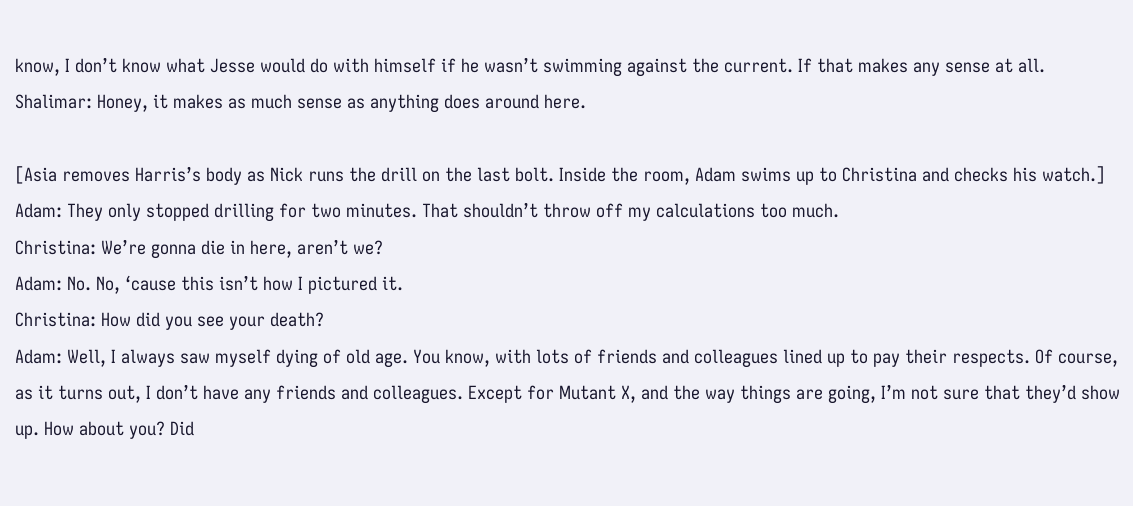know, I don’t know what Jesse would do with himself if he wasn’t swimming against the current. If that makes any sense at all.
Shalimar: Honey, it makes as much sense as anything does around here.

[Asia removes Harris’s body as Nick runs the drill on the last bolt. Inside the room, Adam swims up to Christina and checks his watch.]
Adam: They only stopped drilling for two minutes. That shouldn’t throw off my calculations too much.
Christina: We’re gonna die in here, aren’t we?
Adam: No. No, ‘cause this isn’t how I pictured it.
Christina: How did you see your death?
Adam: Well, I always saw myself dying of old age. You know, with lots of friends and colleagues lined up to pay their respects. Of course, as it turns out, I don’t have any friends and colleagues. Except for Mutant X, and the way things are going, I’m not sure that they’d show up. How about you? Did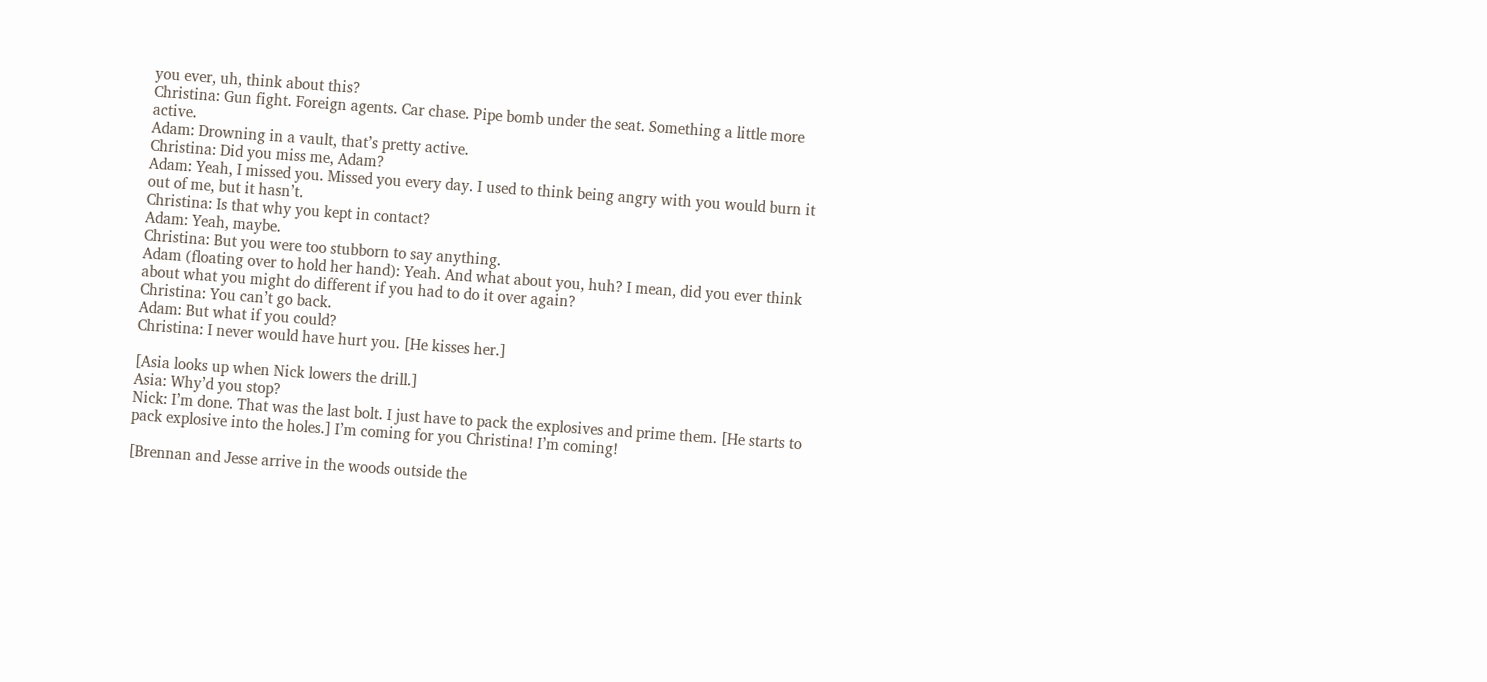you ever, uh, think about this?
Christina: Gun fight. Foreign agents. Car chase. Pipe bomb under the seat. Something a little more active.
Adam: Drowning in a vault, that’s pretty active.
Christina: Did you miss me, Adam?
Adam: Yeah, I missed you. Missed you every day. I used to think being angry with you would burn it out of me, but it hasn’t.
Christina: Is that why you kept in contact?
Adam: Yeah, maybe.
Christina: But you were too stubborn to say anything.
Adam (floating over to hold her hand): Yeah. And what about you, huh? I mean, did you ever think about what you might do different if you had to do it over again?
Christina: You can’t go back.
Adam: But what if you could?
Christina: I never would have hurt you. [He kisses her.]

[Asia looks up when Nick lowers the drill.]
Asia: Why’d you stop?
Nick: I’m done. That was the last bolt. I just have to pack the explosives and prime them. [He starts to pack explosive into the holes.] I’m coming for you Christina! I’m coming!

[Brennan and Jesse arrive in the woods outside the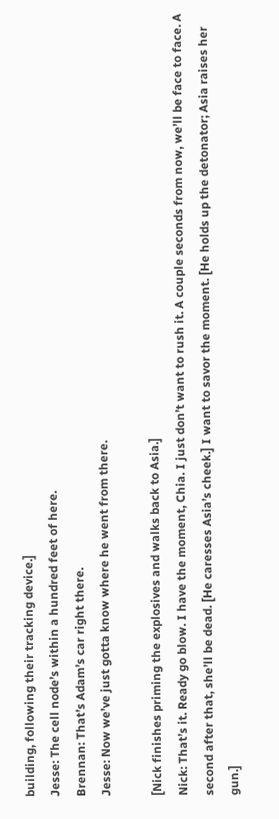building, following their tracking device.]
Jesse: The cell node’s within a hundred feet of here.
Brennan: That’s Adam’s car right there.
Jesse: Now we’ve just gotta know where he went from there.

[Nick finishes priming the explosives and walks back to Asia.]
Nick: That’s it. Ready go blow. I have the moment, Chia. I just don’t want to rush it. A couple seconds from now, we’ll be face to face. A second after that, she’ll be dead. [He caresses Asia’s cheek.] I want to savor the moment. [He holds up the detonator; Asia raises her gun.]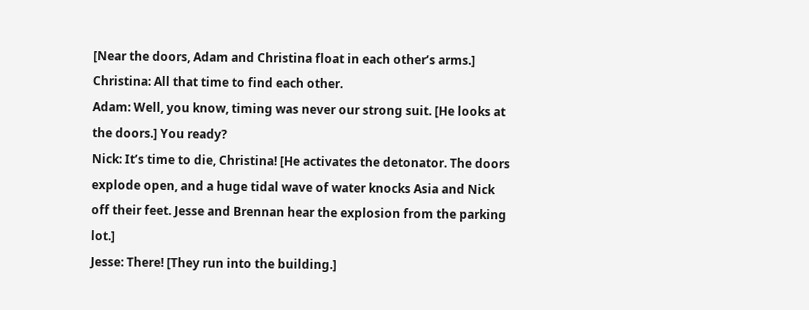[Near the doors, Adam and Christina float in each other’s arms.]
Christina: All that time to find each other.
Adam: Well, you know, timing was never our strong suit. [He looks at the doors.] You ready?
Nick: It’s time to die, Christina! [He activates the detonator. The doors explode open, and a huge tidal wave of water knocks Asia and Nick off their feet. Jesse and Brennan hear the explosion from the parking lot.]
Jesse: There! [They run into the building.]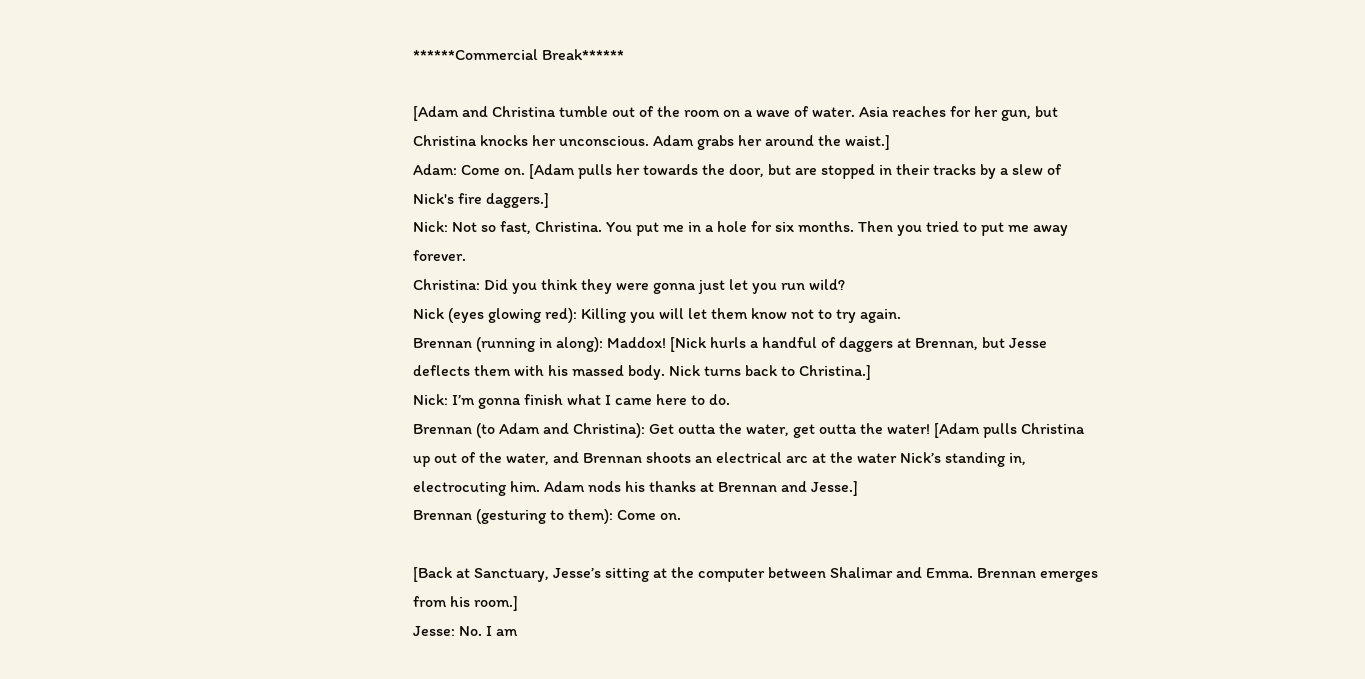******Commercial Break******

[Adam and Christina tumble out of the room on a wave of water. Asia reaches for her gun, but Christina knocks her unconscious. Adam grabs her around the waist.]
Adam: Come on. [Adam pulls her towards the door, but are stopped in their tracks by a slew of Nick's fire daggers.]
Nick: Not so fast, Christina. You put me in a hole for six months. Then you tried to put me away forever.
Christina: Did you think they were gonna just let you run wild?
Nick (eyes glowing red): Killing you will let them know not to try again.
Brennan (running in along): Maddox! [Nick hurls a handful of daggers at Brennan, but Jesse deflects them with his massed body. Nick turns back to Christina.]
Nick: I’m gonna finish what I came here to do.
Brennan (to Adam and Christina): Get outta the water, get outta the water! [Adam pulls Christina up out of the water, and Brennan shoots an electrical arc at the water Nick’s standing in, electrocuting him. Adam nods his thanks at Brennan and Jesse.]
Brennan (gesturing to them): Come on.

[Back at Sanctuary, Jesse’s sitting at the computer between Shalimar and Emma. Brennan emerges from his room.]
Jesse: No. I am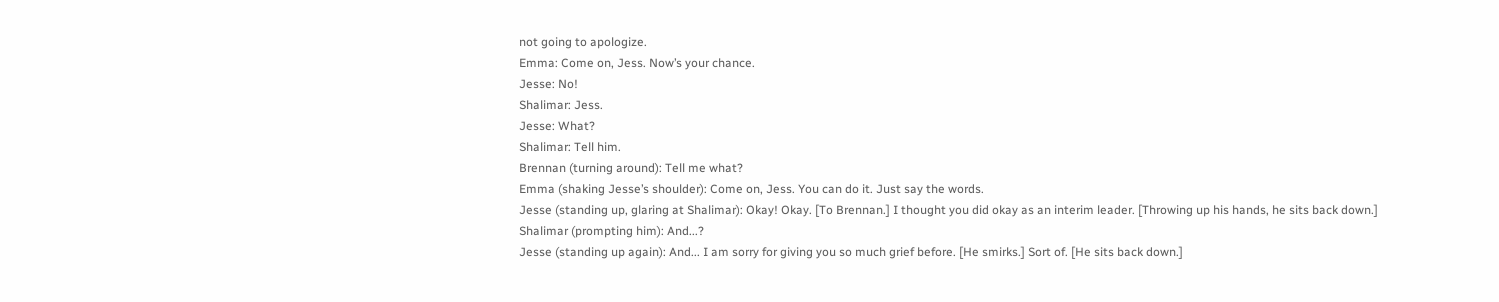not going to apologize.
Emma: Come on, Jess. Now’s your chance.
Jesse: No!
Shalimar: Jess.
Jesse: What?
Shalimar: Tell him.
Brennan (turning around): Tell me what?
Emma (shaking Jesse’s shoulder): Come on, Jess. You can do it. Just say the words.
Jesse (standing up, glaring at Shalimar): Okay! Okay. [To Brennan.] I thought you did okay as an interim leader. [Throwing up his hands, he sits back down.]
Shalimar (prompting him): And...?
Jesse (standing up again): And... I am sorry for giving you so much grief before. [He smirks.] Sort of. [He sits back down.]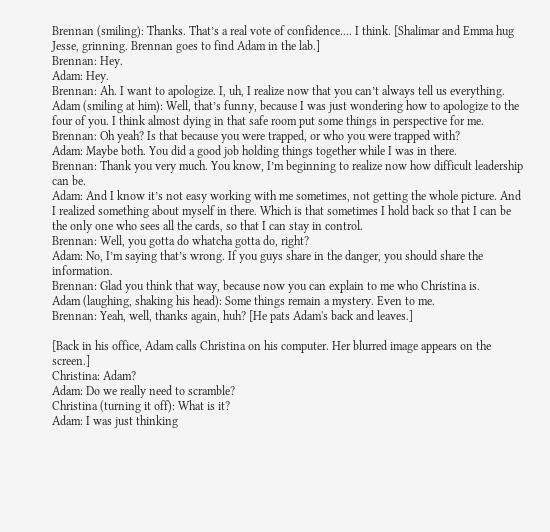Brennan (smiling): Thanks. That’s a real vote of confidence.... I think. [Shalimar and Emma hug Jesse, grinning. Brennan goes to find Adam in the lab.]
Brennan: Hey.
Adam: Hey.
Brennan: Ah. I want to apologize. I, uh, I realize now that you can’t always tell us everything.
Adam (smiling at him): Well, that’s funny, because I was just wondering how to apologize to the four of you. I think almost dying in that safe room put some things in perspective for me.
Brennan: Oh yeah? Is that because you were trapped, or who you were trapped with?
Adam: Maybe both. You did a good job holding things together while I was in there.
Brennan: Thank you very much. You know, I’m beginning to realize now how difficult leadership can be.
Adam: And I know it’s not easy working with me sometimes, not getting the whole picture. And I realized something about myself in there. Which is that sometimes I hold back so that I can be the only one who sees all the cards, so that I can stay in control.
Brennan: Well, you gotta do whatcha gotta do, right?
Adam: No, I’m saying that’s wrong. If you guys share in the danger, you should share the information.
Brennan: Glad you think that way, because now you can explain to me who Christina is.
Adam (laughing, shaking his head): Some things remain a mystery. Even to me.
Brennan: Yeah, well, thanks again, huh? [He pats Adam's back and leaves.]

[Back in his office, Adam calls Christina on his computer. Her blurred image appears on the screen.]
Christina: Adam?
Adam: Do we really need to scramble?
Christina (turning it off): What is it?
Adam: I was just thinking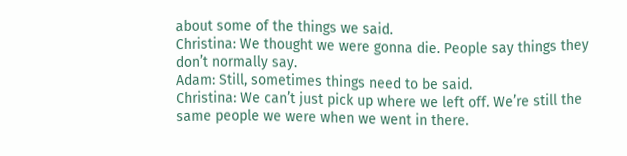about some of the things we said.
Christina: We thought we were gonna die. People say things they don’t normally say.
Adam: Still, sometimes things need to be said.
Christina: We can’t just pick up where we left off. We’re still the same people we were when we went in there.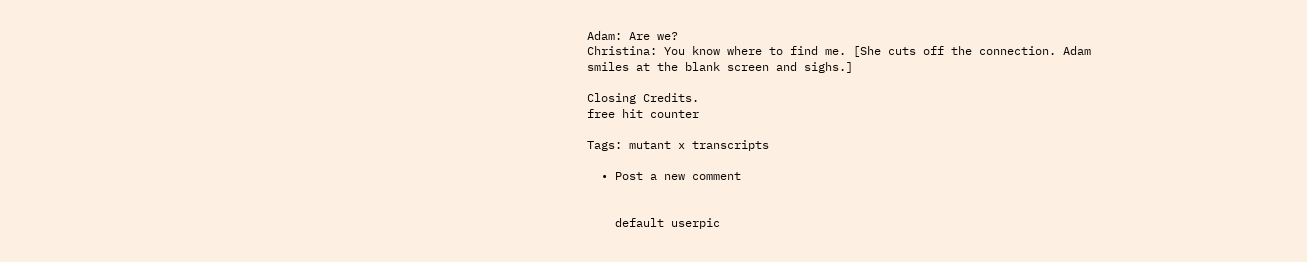Adam: Are we?
Christina: You know where to find me. [She cuts off the connection. Adam smiles at the blank screen and sighs.]

Closing Credits.
free hit counter

Tags: mutant x transcripts

  • Post a new comment


    default userpic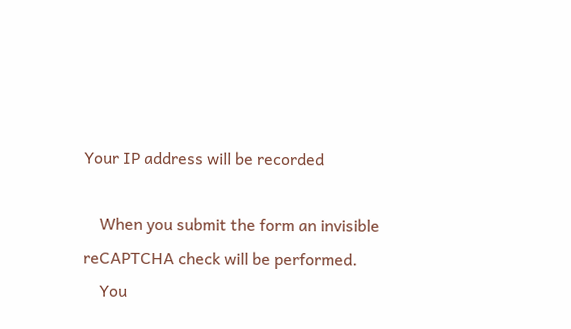Your IP address will be recorded

    When you submit the form an invisible reCAPTCHA check will be performed.
    You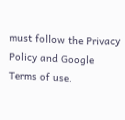must follow the Privacy Policy and Google Terms of use.